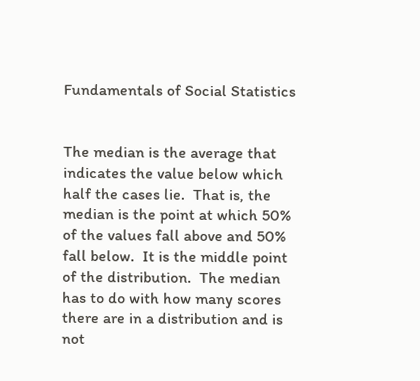Fundamentals of Social Statistics


The median is the average that indicates the value below which half the cases lie.  That is, the median is the point at which 50% of the values fall above and 50% fall below.  It is the middle point of the distribution.  The median has to do with how many scores there are in a distribution and is not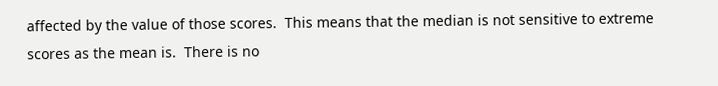affected by the value of those scores.  This means that the median is not sensitive to extreme scores as the mean is.  There is no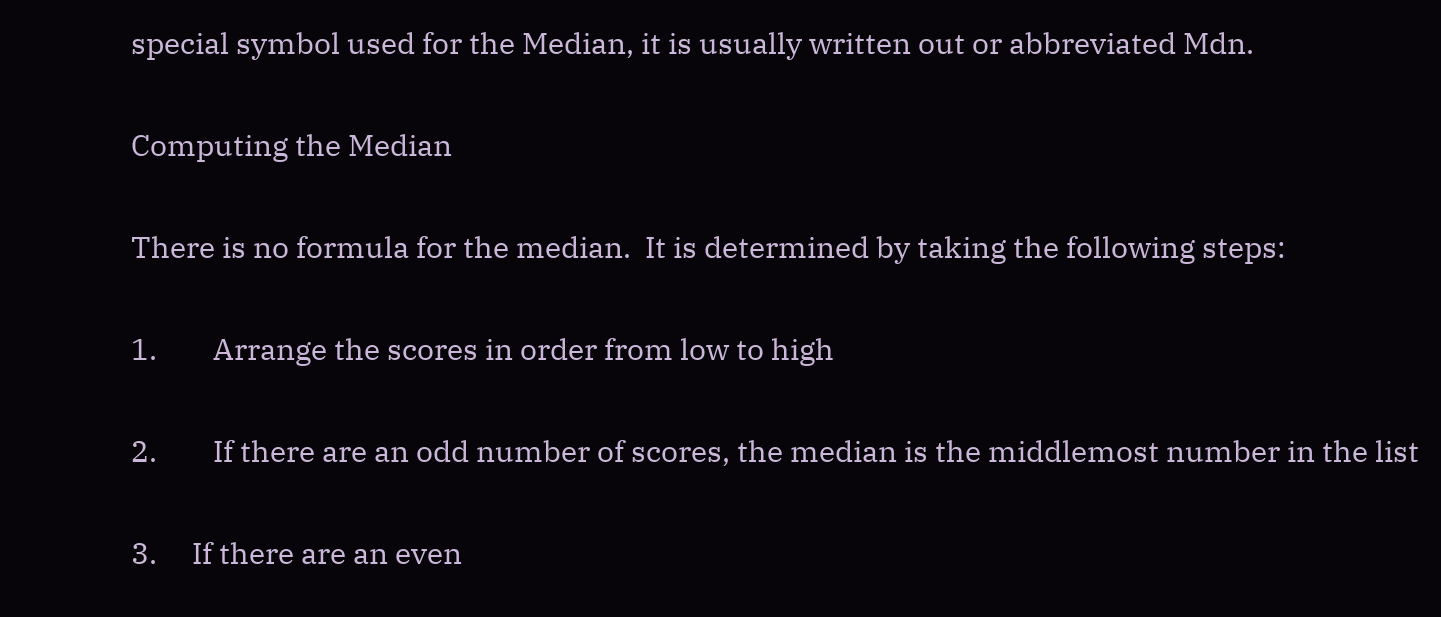special symbol used for the Median, it is usually written out or abbreviated Mdn.

Computing the Median

There is no formula for the median.  It is determined by taking the following steps:

1.        Arrange the scores in order from low to high

2.        If there are an odd number of scores, the median is the middlemost number in the list

3.     If there are an even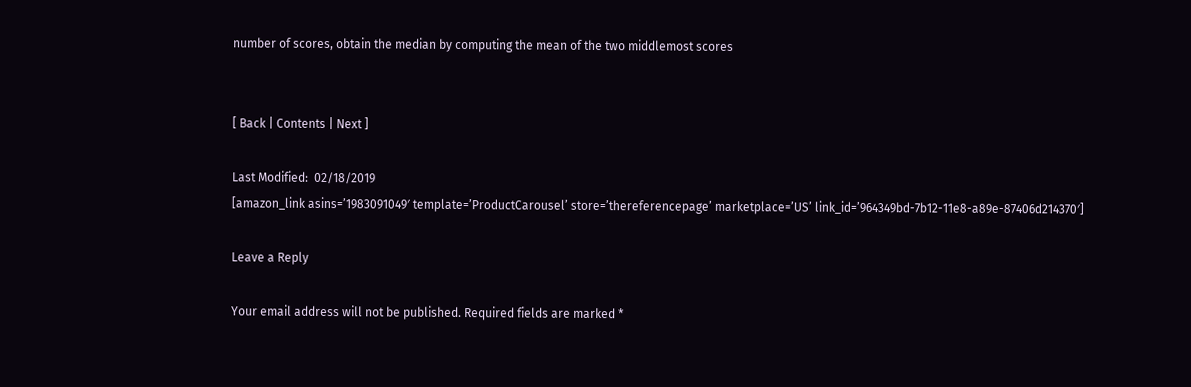number of scores, obtain the median by computing the mean of the two middlemost scores


[ Back | Contents | Next ]

Last Modified:  02/18/2019
[amazon_link asins=’1983091049′ template=’ProductCarousel’ store=’thereferencepage’ marketplace=’US’ link_id=’964349bd-7b12-11e8-a89e-87406d214370′]

Leave a Reply

Your email address will not be published. Required fields are marked *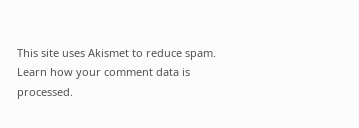This site uses Akismet to reduce spam. Learn how your comment data is processed.